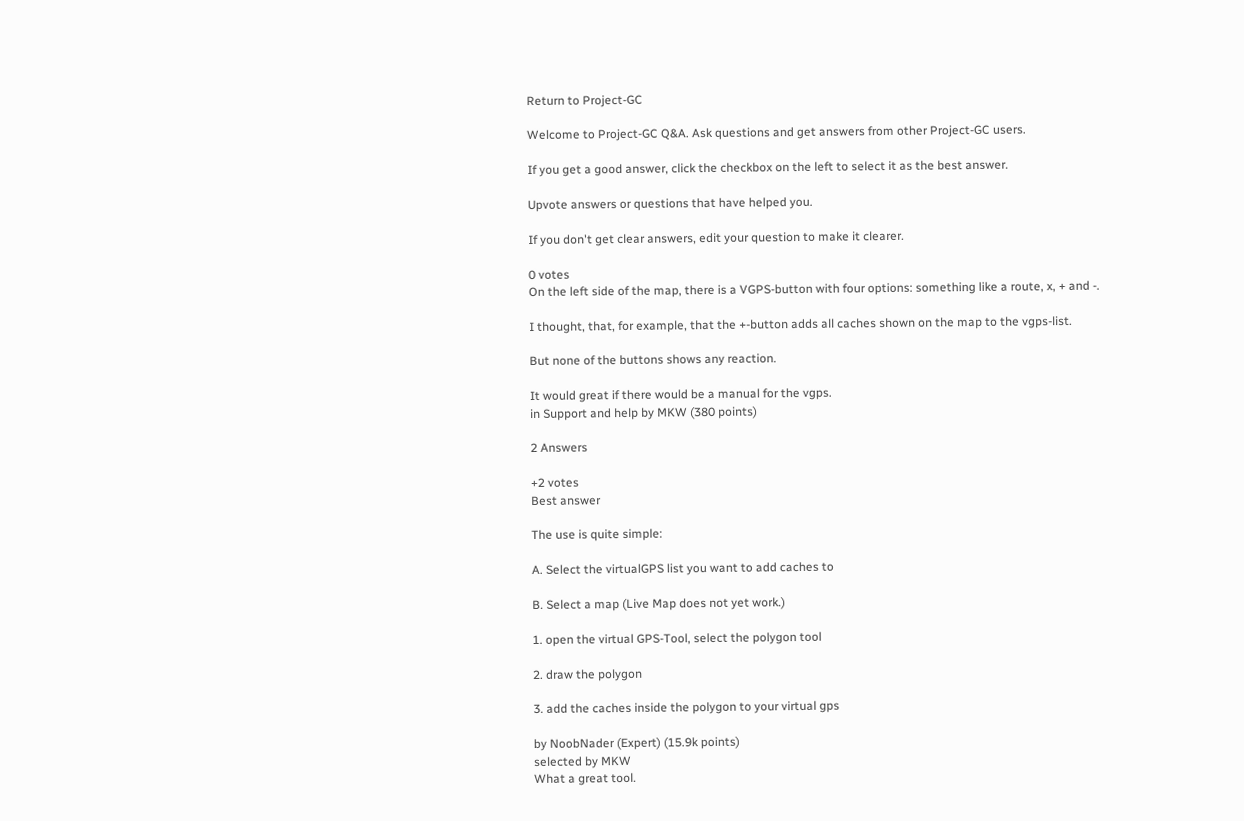Return to Project-GC

Welcome to Project-GC Q&A. Ask questions and get answers from other Project-GC users.

If you get a good answer, click the checkbox on the left to select it as the best answer.

Upvote answers or questions that have helped you.

If you don't get clear answers, edit your question to make it clearer.

0 votes
On the left side of the map, there is a VGPS-button with four options: something like a route, x, + and -.

I thought, that, for example, that the +-button adds all caches shown on the map to the vgps-list.

But none of the buttons shows any reaction.

It would great if there would be a manual for the vgps.
in Support and help by MKW (380 points)

2 Answers

+2 votes
Best answer

The use is quite simple:

A. Select the virtualGPS list you want to add caches to

B. Select a map (Live Map does not yet work.)

1. open the virtual GPS-Tool, select the polygon tool

2. draw the polygon

3. add the caches inside the polygon to your virtual gps

by NoobNader (Expert) (15.9k points)
selected by MKW
What a great tool.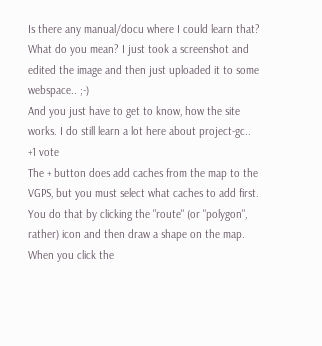Is there any manual/docu where I could learn that?
What do you mean? I just took a screenshot and edited the image and then just uploaded it to some webspace.. ;-)
And you just have to get to know, how the site works. I do still learn a lot here about project-gc..
+1 vote
The + button does add caches from the map to the VGPS, but you must select what caches to add first. You do that by clicking the "route" (or "polygon", rather) icon and then draw a shape on the map. When you click the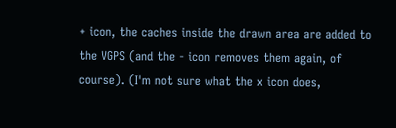+ icon, the caches inside the drawn area are added to the VGPS (and the - icon removes them again, of course). (I'm not sure what the x icon does,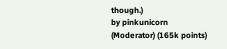though.)
by pinkunicorn (Moderator) (165k points)